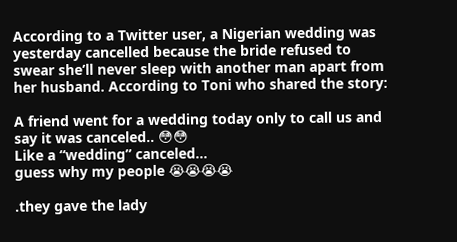According to a Twitter user, a Nigerian wedding was yesterday cancelled because the bride refused to swear she’ll never sleep with another man apart from her husband. According to Toni who shared the story:

A friend went for a wedding today only to call us and say it was canceled.. 😳😳
Like a “wedding” canceled…
guess why my people 😭😭😭😭

.they gave the lady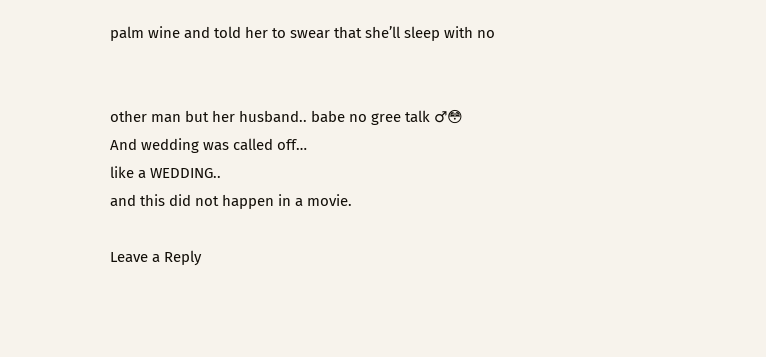palm wine and told her to swear that she’ll sleep with no


other man but her husband.. babe no gree talk ♂😳
And wedding was called off…
like a WEDDING..
and this did not happen in a movie.

Leave a Reply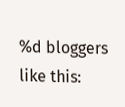%d bloggers like this: